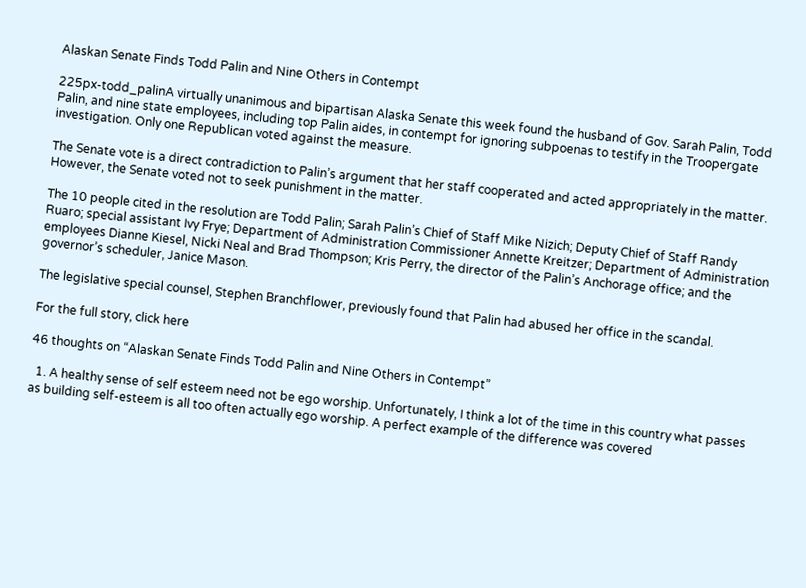Alaskan Senate Finds Todd Palin and Nine Others in Contempt

225px-todd_palinA virtually unanimous and bipartisan Alaska Senate this week found the husband of Gov. Sarah Palin, Todd Palin, and nine state employees, including top Palin aides, in contempt for ignoring subpoenas to testify in the Troopergate investigation. Only one Republican voted against the measure.

The Senate vote is a direct contradiction to Palin’s argument that her staff cooperated and acted appropriately in the matter. However, the Senate voted not to seek punishment in the matter.

The 10 people cited in the resolution are Todd Palin; Sarah Palin’s Chief of Staff Mike Nizich; Deputy Chief of Staff Randy Ruaro; special assistant Ivy Frye; Department of Administration Commissioner Annette Kreitzer; Department of Administration employees Dianne Kiesel, Nicki Neal and Brad Thompson; Kris Perry, the director of the Palin’s Anchorage office; and the governor’s scheduler, Janice Mason.

The legislative special counsel, Stephen Branchflower, previously found that Palin had abused her office in the scandal.

For the full story, click here

46 thoughts on “Alaskan Senate Finds Todd Palin and Nine Others in Contempt”

  1. A healthy sense of self esteem need not be ego worship. Unfortunately, I think a lot of the time in this country what passes as building self-esteem is all too often actually ego worship. A perfect example of the difference was covered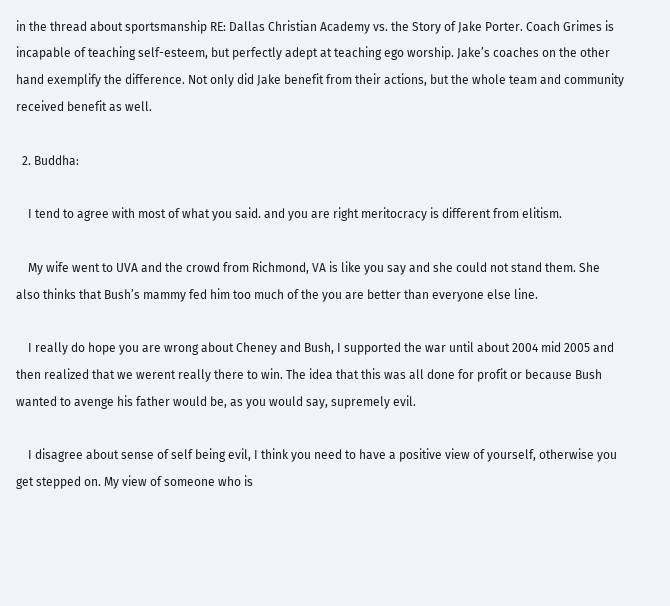in the thread about sportsmanship RE: Dallas Christian Academy vs. the Story of Jake Porter. Coach Grimes is incapable of teaching self-esteem, but perfectly adept at teaching ego worship. Jake’s coaches on the other hand exemplify the difference. Not only did Jake benefit from their actions, but the whole team and community received benefit as well.

  2. Buddha:

    I tend to agree with most of what you said. and you are right meritocracy is different from elitism.

    My wife went to UVA and the crowd from Richmond, VA is like you say and she could not stand them. She also thinks that Bush’s mammy fed him too much of the you are better than everyone else line.

    I really do hope you are wrong about Cheney and Bush, I supported the war until about 2004 mid 2005 and then realized that we werent really there to win. The idea that this was all done for profit or because Bush wanted to avenge his father would be, as you would say, supremely evil.

    I disagree about sense of self being evil, I think you need to have a positive view of yourself, otherwise you get stepped on. My view of someone who is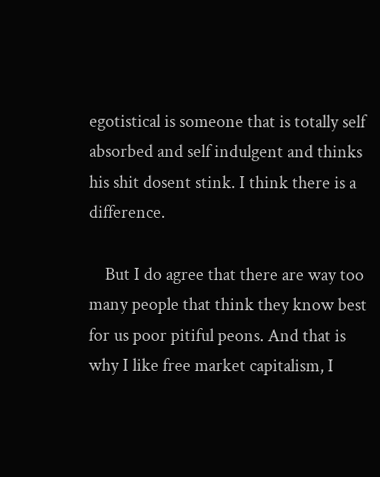egotistical is someone that is totally self absorbed and self indulgent and thinks his shit dosent stink. I think there is a difference.

    But I do agree that there are way too many people that think they know best for us poor pitiful peons. And that is why I like free market capitalism, I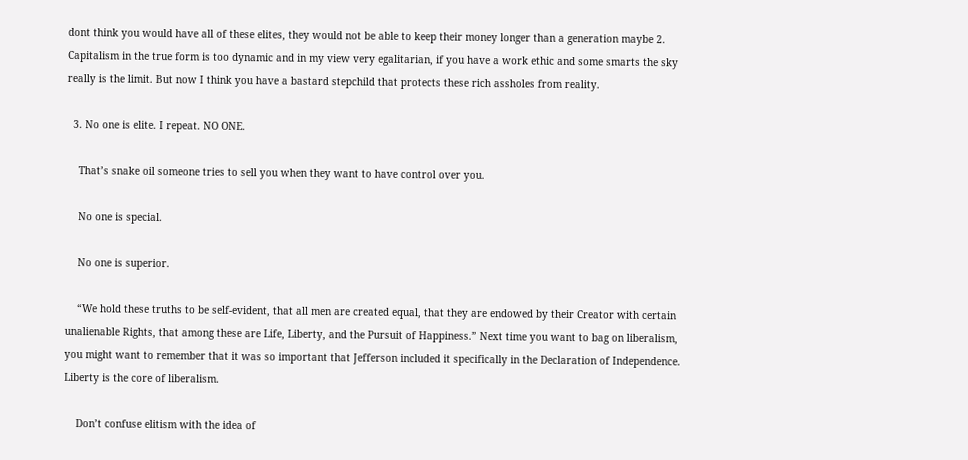dont think you would have all of these elites, they would not be able to keep their money longer than a generation maybe 2. Capitalism in the true form is too dynamic and in my view very egalitarian, if you have a work ethic and some smarts the sky really is the limit. But now I think you have a bastard stepchild that protects these rich assholes from reality.

  3. No one is elite. I repeat. NO ONE.

    That’s snake oil someone tries to sell you when they want to have control over you.

    No one is special.

    No one is superior.

    “We hold these truths to be self-evident, that all men are created equal, that they are endowed by their Creator with certain unalienable Rights, that among these are Life, Liberty, and the Pursuit of Happiness.” Next time you want to bag on liberalism, you might want to remember that it was so important that Jefferson included it specifically in the Declaration of Independence. Liberty is the core of liberalism.

    Don’t confuse elitism with the idea of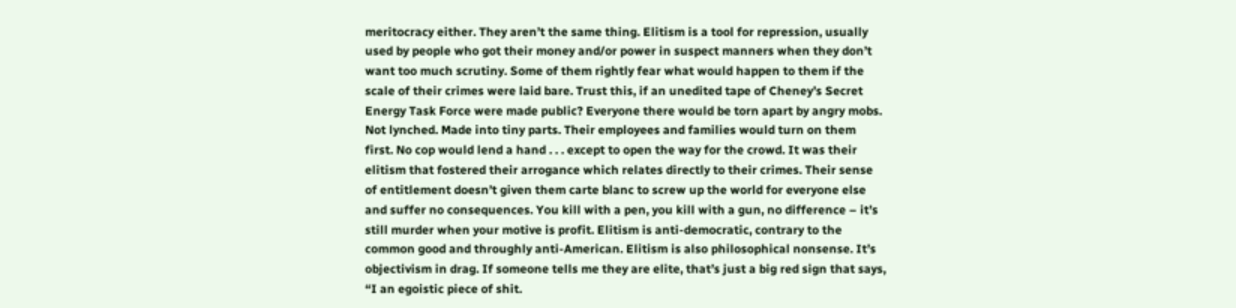meritocracy either. They aren’t the same thing. Elitism is a tool for repression, usually used by people who got their money and/or power in suspect manners when they don’t want too much scrutiny. Some of them rightly fear what would happen to them if the scale of their crimes were laid bare. Trust this, if an unedited tape of Cheney’s Secret Energy Task Force were made public? Everyone there would be torn apart by angry mobs. Not lynched. Made into tiny parts. Their employees and families would turn on them first. No cop would lend a hand . . . except to open the way for the crowd. It was their elitism that fostered their arrogance which relates directly to their crimes. Their sense of entitlement doesn’t given them carte blanc to screw up the world for everyone else and suffer no consequences. You kill with a pen, you kill with a gun, no difference – it’s still murder when your motive is profit. Elitism is anti-democratic, contrary to the common good and throughly anti-American. Elitism is also philosophical nonsense. It’s objectivism in drag. If someone tells me they are elite, that’s just a big red sign that says, “I an egoistic piece of shit.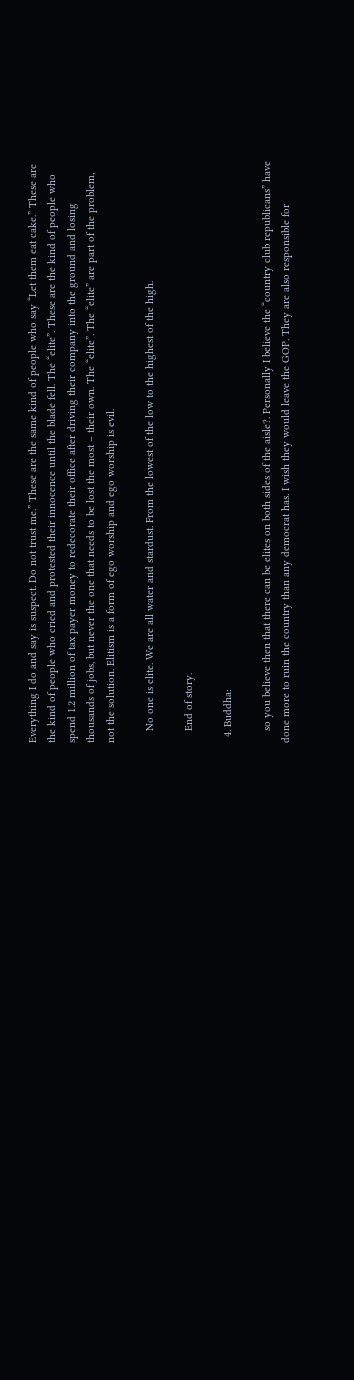Everything I do and say is suspect. Do not trust me.” These are the same kind of people who say “Let them eat cake.” These are the kind of people who cried and protested their innocence until the blade fell. The “elite”. These are the kind of people who spend 1.2 million of tax payer money to redecorate their office after driving their company into the ground and losing thousands of jobs, but never the one that needs to be lost the most – their own. The “elite”. The “elite” are part of the problem, not the solution. Elitism is a form of ego worship and ego worship is evil.

    No one is elite. We are all water and stardust. From the lowest of the low to the highest of the high.

    End of story.

  4. Buddha:

    so you believe then that there can be elites on both sides of the aisle?. Personally I believe the “country club republicans” have done more to ruin the country than any democrat has. I wish they would leave the GOP. They are also responsible for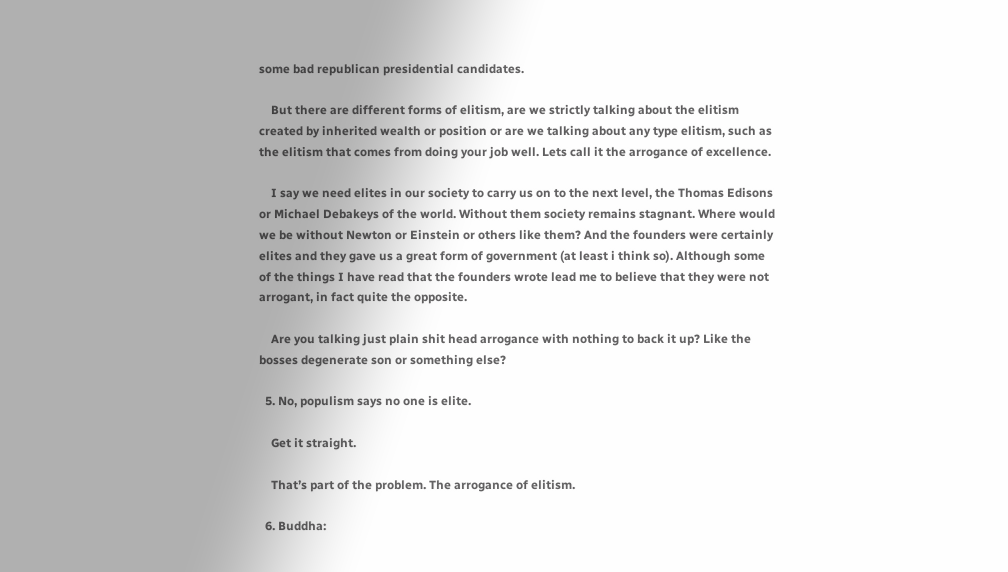some bad republican presidential candidates.

    But there are different forms of elitism, are we strictly talking about the elitism created by inherited wealth or position or are we talking about any type elitism, such as the elitism that comes from doing your job well. Lets call it the arrogance of excellence.

    I say we need elites in our society to carry us on to the next level, the Thomas Edisons or Michael Debakeys of the world. Without them society remains stagnant. Where would we be without Newton or Einstein or others like them? And the founders were certainly elites and they gave us a great form of government (at least i think so). Although some of the things I have read that the founders wrote lead me to believe that they were not arrogant, in fact quite the opposite.

    Are you talking just plain shit head arrogance with nothing to back it up? Like the bosses degenerate son or something else?

  5. No, populism says no one is elite.

    Get it straight.

    That’s part of the problem. The arrogance of elitism.

  6. Buddha: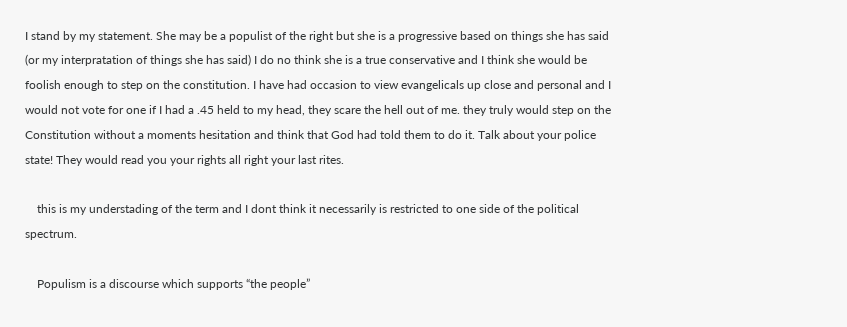I stand by my statement. She may be a populist of the right but she is a progressive based on things she has said (or my interpratation of things she has said) I do no think she is a true conservative and I think she would be foolish enough to step on the constitution. I have had occasion to view evangelicals up close and personal and I would not vote for one if I had a .45 held to my head, they scare the hell out of me. they truly would step on the Constitution without a moments hesitation and think that God had told them to do it. Talk about your police state! They would read you your rights all right your last rites.

    this is my understading of the term and I dont think it necessarily is restricted to one side of the political spectrum.

    Populism is a discourse which supports “the people”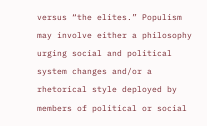versus “the elites.” Populism may involve either a philosophy urging social and political system changes and/or a rhetorical style deployed by members of political or social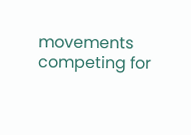movements competing for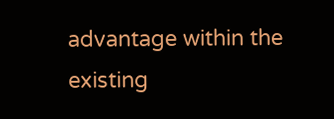advantage within the existing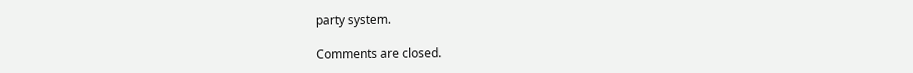party system.

Comments are closed.